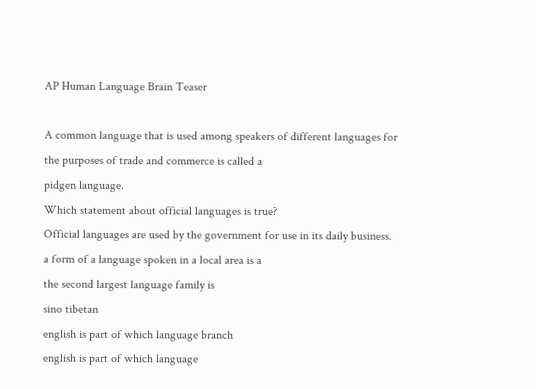AP Human Language Brain Teaser

A common language that is used among speakers of different languages for the purposes of trade and commerce is called a
pidgen language.
Which statement about official languages is true?
Official languages are used by the government for use in its daily business.
a form of a language spoken in a local area is a
the second largest language family is
sino tibetan
english is part of which language branch
english is part of which language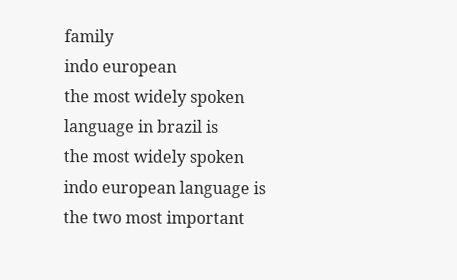family
indo european
the most widely spoken language in brazil is
the most widely spoken indo european language is
the two most important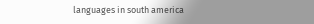languages in south america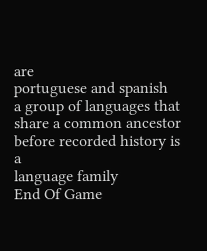are
portuguese and spanish
a group of languages that share a common ancestor before recorded history is a
language family
End Of Game